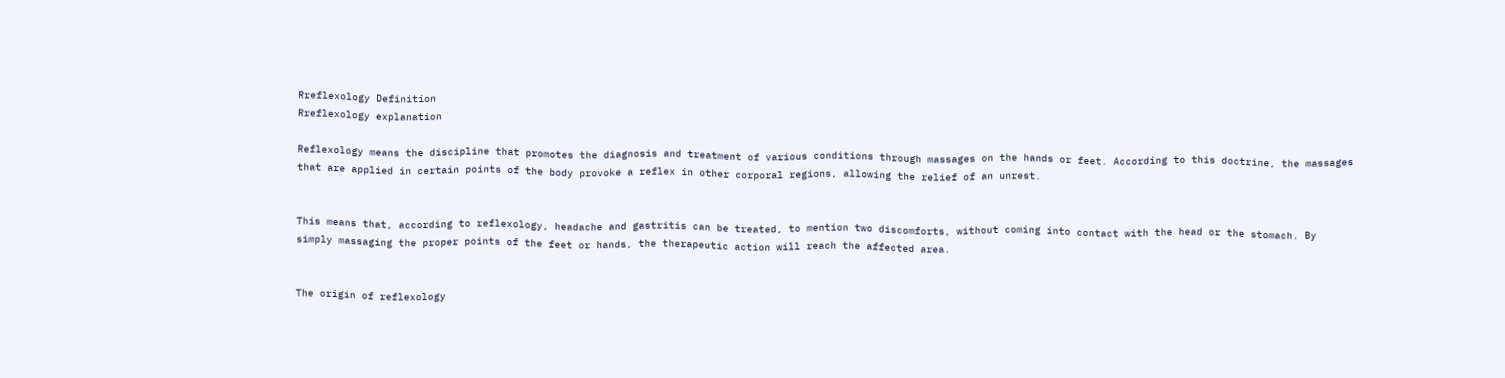Rreflexology Definition
Rreflexology explanation

Reflexology means the discipline that promotes the diagnosis and treatment of various conditions through massages on the hands or feet. According to this doctrine, the massages that are applied in certain points of the body provoke a reflex in other corporal regions, allowing the relief of an unrest.


This means that, according to reflexology, headache and gastritis can be treated, to mention two discomforts, without coming into contact with the head or the stomach. By simply massaging the proper points of the feet or hands, the therapeutic action will reach the affected area.


The origin of reflexology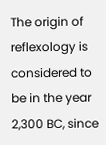The origin of reflexology is considered to be in the year 2,300 BC, since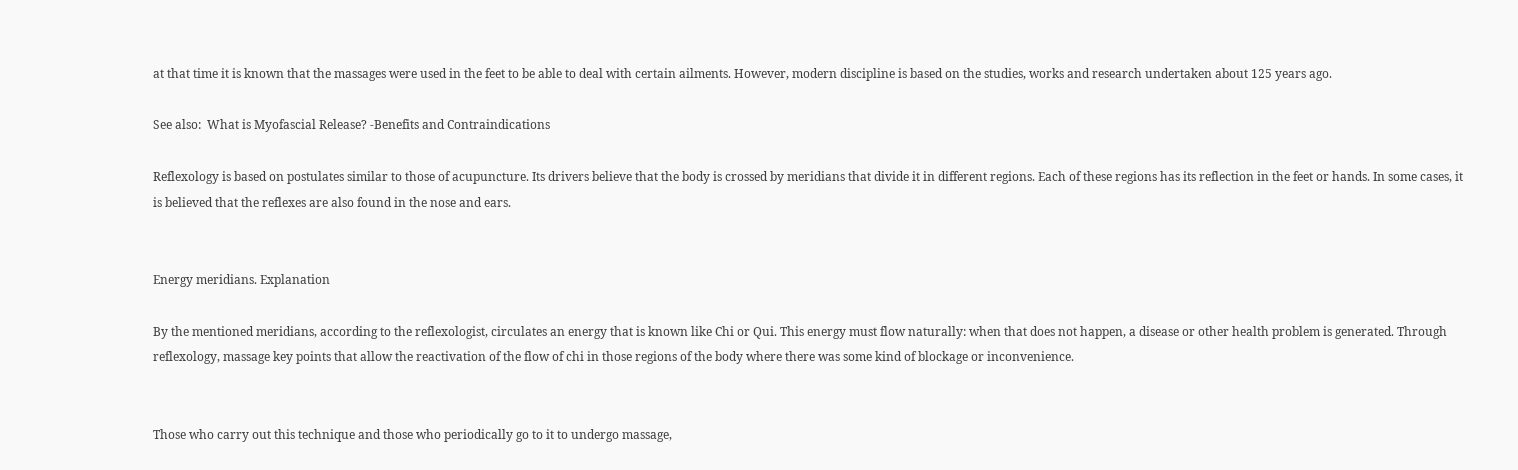at that time it is known that the massages were used in the feet to be able to deal with certain ailments. However, modern discipline is based on the studies, works and research undertaken about 125 years ago.

See also:  What is Myofascial Release? -Benefits and Contraindications

Reflexology is based on postulates similar to those of acupuncture. Its drivers believe that the body is crossed by meridians that divide it in different regions. Each of these regions has its reflection in the feet or hands. In some cases, it is believed that the reflexes are also found in the nose and ears.


Energy meridians. Explanation

By the mentioned meridians, according to the reflexologist, circulates an energy that is known like Chi or Qui. This energy must flow naturally: when that does not happen, a disease or other health problem is generated. Through reflexology, massage key points that allow the reactivation of the flow of chi in those regions of the body where there was some kind of blockage or inconvenience.


Those who carry out this technique and those who periodically go to it to undergo massage,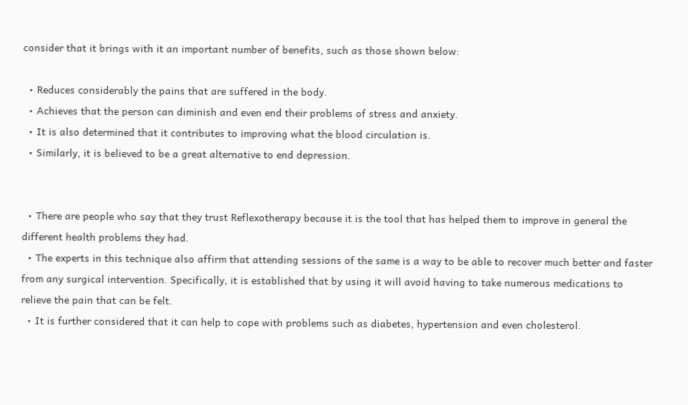consider that it brings with it an important number of benefits, such as those shown below:

  • Reduces considerably the pains that are suffered in the body.
  • Achieves that the person can diminish and even end their problems of stress and anxiety.
  • It is also determined that it contributes to improving what the blood circulation is.
  • Similarly, it is believed to be a great alternative to end depression.


  • There are people who say that they trust Reflexotherapy because it is the tool that has helped them to improve in general the different health problems they had.
  • The experts in this technique also affirm that attending sessions of the same is a way to be able to recover much better and faster from any surgical intervention. Specifically, it is established that by using it will avoid having to take numerous medications to relieve the pain that can be felt.
  • It is further considered that it can help to cope with problems such as diabetes, hypertension and even cholesterol.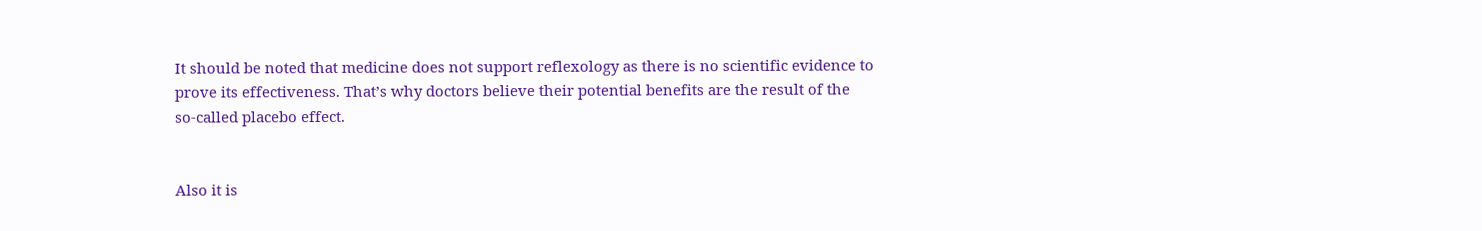It should be noted that medicine does not support reflexology as there is no scientific evidence to prove its effectiveness. That’s why doctors believe their potential benefits are the result of the so-called placebo effect.


Also it is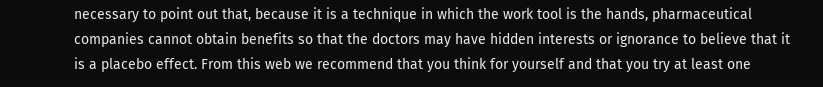necessary to point out that, because it is a technique in which the work tool is the hands, pharmaceutical companies cannot obtain benefits so that the doctors may have hidden interests or ignorance to believe that it is a placebo effect. From this web we recommend that you think for yourself and that you try at least one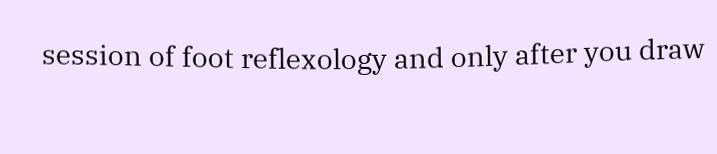session of foot reflexology and only after you draw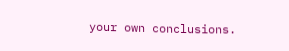your own conclusions.